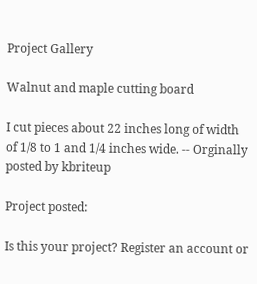Project Gallery

Walnut and maple cutting board

I cut pieces about 22 inches long of width of 1/8 to 1 and 1/4 inches wide. -- Orginally posted by kbriteup

Project posted:

Is this your project? Register an account or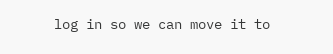log in so we can move it to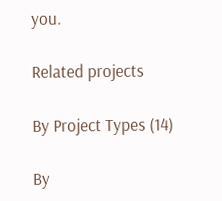you.

Related projects

By Project Types (14)

By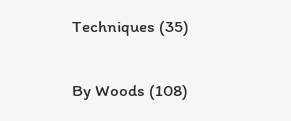Techniques (35)

By Woods (108)